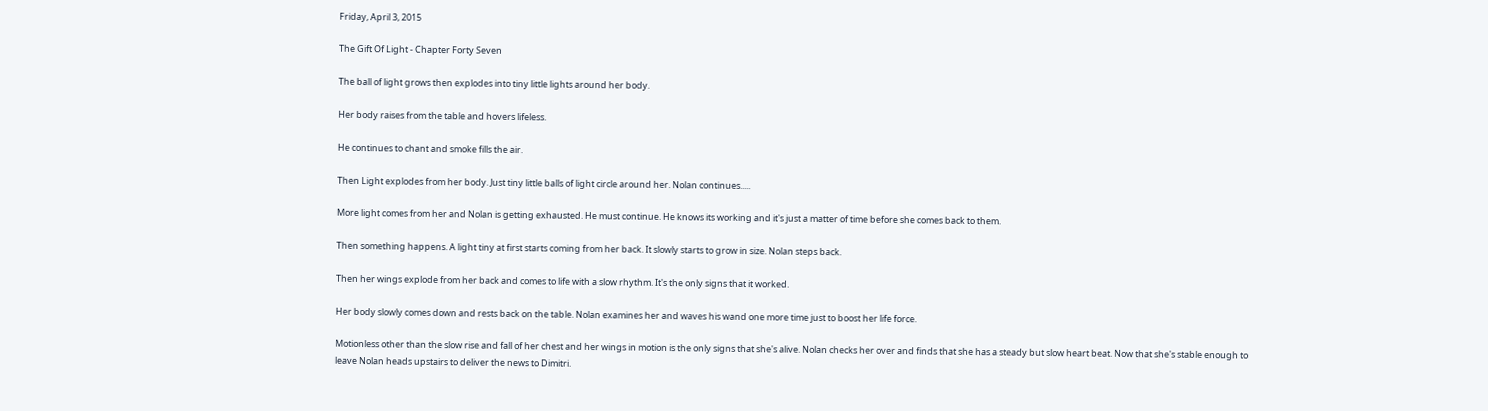Friday, April 3, 2015

The Gift Of Light - Chapter Forty Seven

The ball of light grows then explodes into tiny little lights around her body.

Her body raises from the table and hovers lifeless.

He continues to chant and smoke fills the air.

Then Light explodes from her body. Just tiny little balls of light circle around her. Nolan continues.....

More light comes from her and Nolan is getting exhausted. He must continue. He knows its working and it's just a matter of time before she comes back to them.

Then something happens. A light tiny at first starts coming from her back. It slowly starts to grow in size. Nolan steps back.

Then her wings explode from her back and comes to life with a slow rhythm. It's the only signs that it worked.

Her body slowly comes down and rests back on the table. Nolan examines her and waves his wand one more time just to boost her life force.

Motionless other than the slow rise and fall of her chest and her wings in motion is the only signs that she's alive. Nolan checks her over and finds that she has a steady but slow heart beat. Now that she's stable enough to leave Nolan heads upstairs to deliver the news to Dimitri.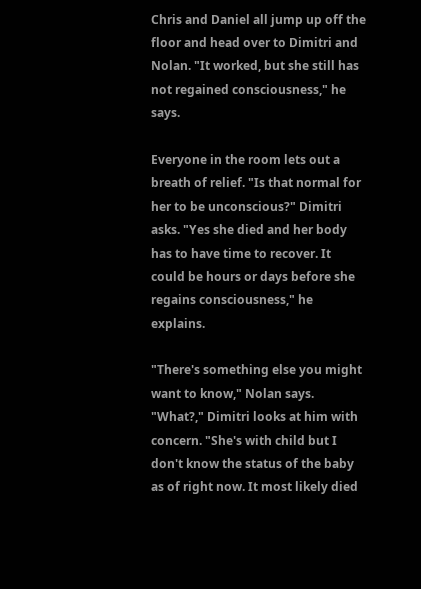Chris and Daniel all jump up off the floor and head over to Dimitri and Nolan. "It worked, but she still has not regained consciousness," he says.

Everyone in the room lets out a breath of relief. "Is that normal for her to be unconscious?" Dimitri asks. "Yes she died and her body has to have time to recover. It could be hours or days before she regains consciousness," he explains.

"There's something else you might want to know," Nolan says. "What?," Dimitri looks at him with concern. "She's with child but I don't know the status of the baby as of right now. It most likely died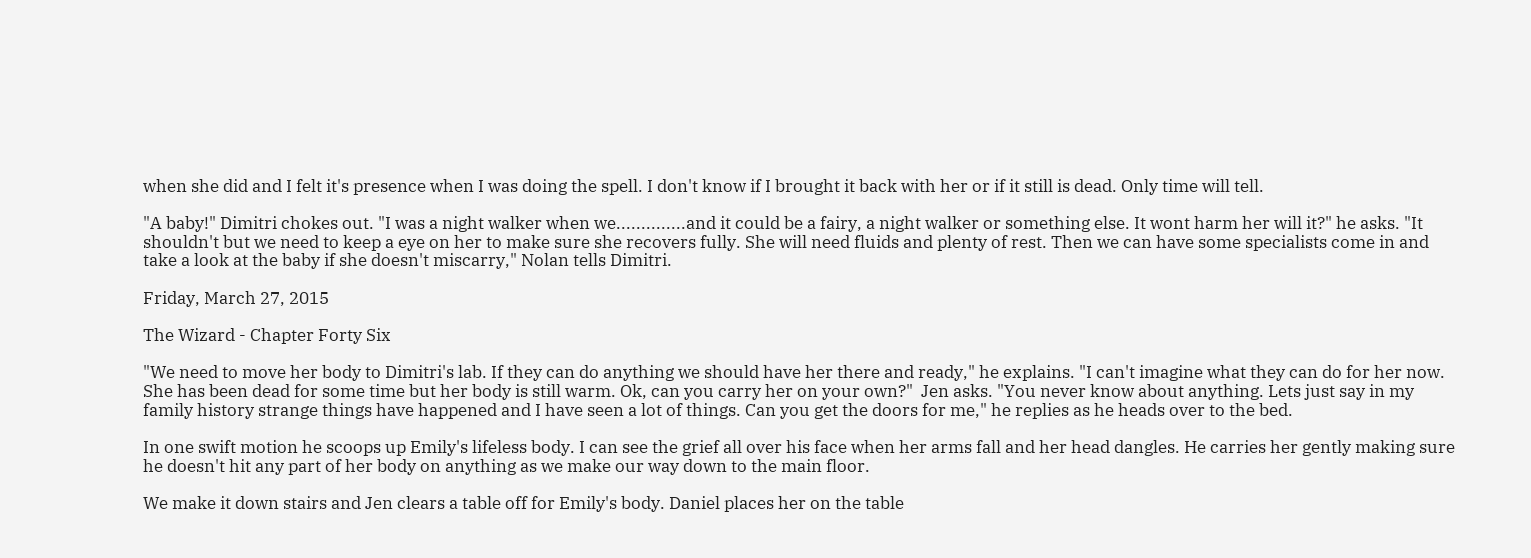when she did and I felt it's presence when I was doing the spell. I don't know if I brought it back with her or if it still is dead. Only time will tell.

"A baby!" Dimitri chokes out. "I was a night walker when we..............and it could be a fairy, a night walker or something else. It wont harm her will it?" he asks. "It shouldn't but we need to keep a eye on her to make sure she recovers fully. She will need fluids and plenty of rest. Then we can have some specialists come in and take a look at the baby if she doesn't miscarry," Nolan tells Dimitri.

Friday, March 27, 2015

The Wizard - Chapter Forty Six

"We need to move her body to Dimitri's lab. If they can do anything we should have her there and ready," he explains. "I can't imagine what they can do for her now. She has been dead for some time but her body is still warm. Ok, can you carry her on your own?"  Jen asks. "You never know about anything. Lets just say in my family history strange things have happened and I have seen a lot of things. Can you get the doors for me," he replies as he heads over to the bed.

In one swift motion he scoops up Emily's lifeless body. I can see the grief all over his face when her arms fall and her head dangles. He carries her gently making sure he doesn't hit any part of her body on anything as we make our way down to the main floor.

We make it down stairs and Jen clears a table off for Emily's body. Daniel places her on the table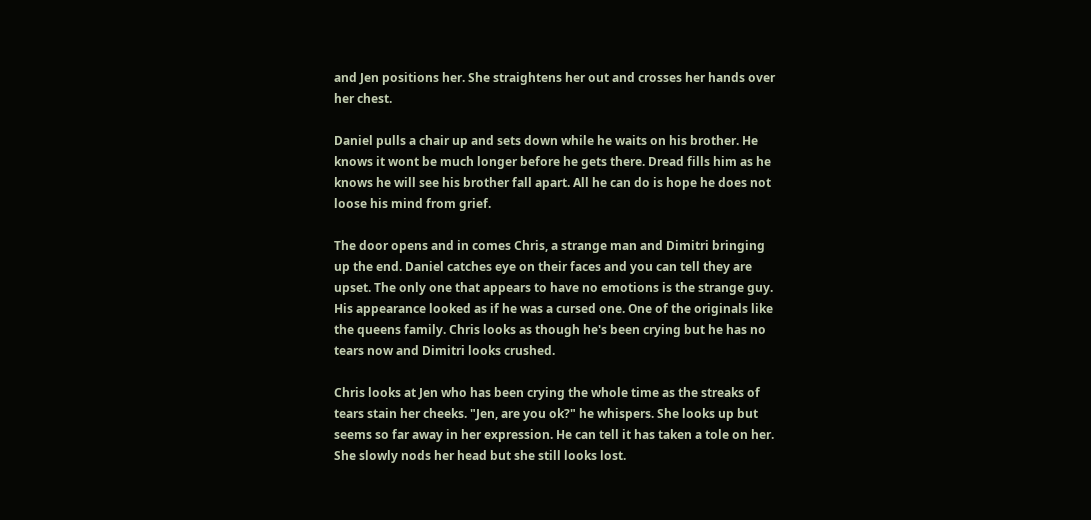and Jen positions her. She straightens her out and crosses her hands over her chest.

Daniel pulls a chair up and sets down while he waits on his brother. He knows it wont be much longer before he gets there. Dread fills him as he knows he will see his brother fall apart. All he can do is hope he does not loose his mind from grief.

The door opens and in comes Chris, a strange man and Dimitri bringing up the end. Daniel catches eye on their faces and you can tell they are upset. The only one that appears to have no emotions is the strange guy. His appearance looked as if he was a cursed one. One of the originals like the queens family. Chris looks as though he's been crying but he has no tears now and Dimitri looks crushed.

Chris looks at Jen who has been crying the whole time as the streaks of tears stain her cheeks. "Jen, are you ok?" he whispers. She looks up but seems so far away in her expression. He can tell it has taken a tole on her. She slowly nods her head but she still looks lost.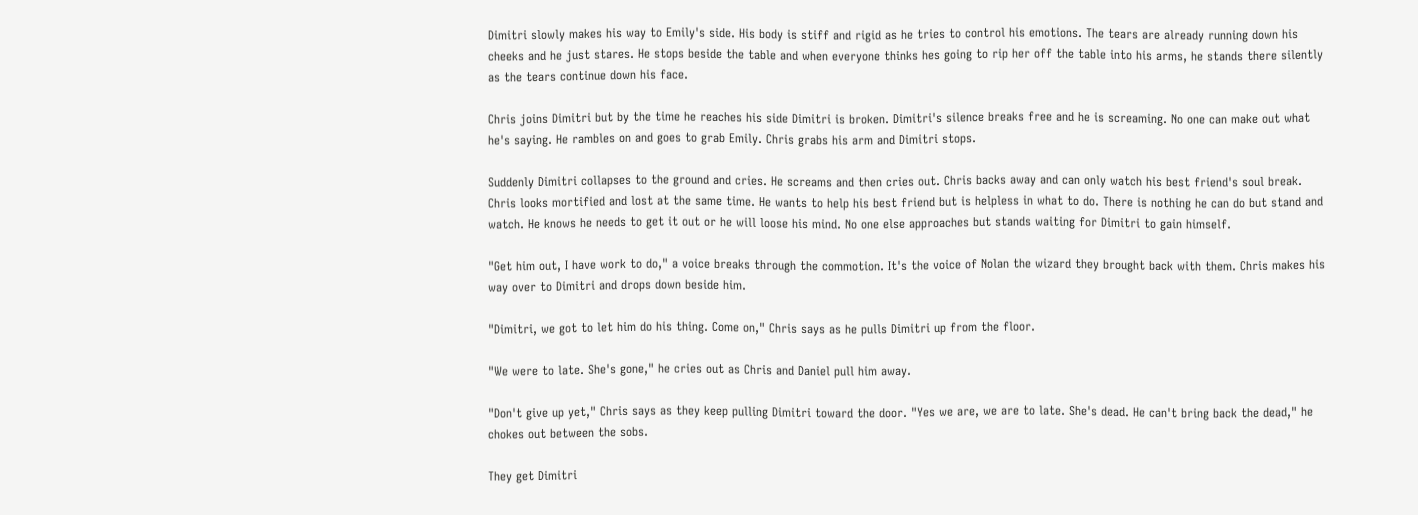Dimitri slowly makes his way to Emily's side. His body is stiff and rigid as he tries to control his emotions. The tears are already running down his cheeks and he just stares. He stops beside the table and when everyone thinks hes going to rip her off the table into his arms, he stands there silently as the tears continue down his face.

Chris joins Dimitri but by the time he reaches his side Dimitri is broken. Dimitri's silence breaks free and he is screaming. No one can make out what he's saying. He rambles on and goes to grab Emily. Chris grabs his arm and Dimitri stops.

Suddenly Dimitri collapses to the ground and cries. He screams and then cries out. Chris backs away and can only watch his best friend's soul break. Chris looks mortified and lost at the same time. He wants to help his best friend but is helpless in what to do. There is nothing he can do but stand and watch. He knows he needs to get it out or he will loose his mind. No one else approaches but stands waiting for Dimitri to gain himself.

"Get him out, I have work to do," a voice breaks through the commotion. It's the voice of Nolan the wizard they brought back with them. Chris makes his way over to Dimitri and drops down beside him.

"Dimitri, we got to let him do his thing. Come on," Chris says as he pulls Dimitri up from the floor.

"We were to late. She's gone," he cries out as Chris and Daniel pull him away.

"Don't give up yet," Chris says as they keep pulling Dimitri toward the door. "Yes we are, we are to late. She's dead. He can't bring back the dead," he chokes out between the sobs.

They get Dimitri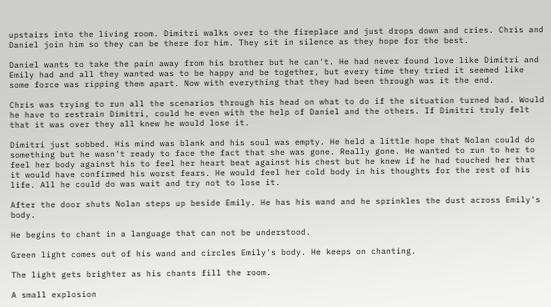upstairs into the living room. Dimitri walks over to the fireplace and just drops down and cries. Chris and Daniel join him so they can be there for him. They sit in silence as they hope for the best.

Daniel wants to take the pain away from his brother but he can't. He had never found love like Dimitri and Emily had and all they wanted was to be happy and be together, but every time they tried it seemed like some force was ripping them apart. Now with everything that they had been through was it the end.

Chris was trying to run all the scenarios through his head on what to do if the situation turned bad. Would he have to restrain Dimitri, could he even with the help of Daniel and the others. If Dimitri truly felt that it was over they all knew he would lose it.

Dimitri just sobbed. His mind was blank and his soul was empty. He held a little hope that Nolan could do something but he wasn't ready to face the fact that she was gone. Really gone. He wanted to run to her to feel her body against his to feel her heart beat against his chest but he knew if he had touched her that it would have confirmed his worst fears. He would feel her cold body in his thoughts for the rest of his life. All he could do was wait and try not to lose it.

After the door shuts Nolan steps up beside Emily. He has his wand and he sprinkles the dust across Emily's body.

He begins to chant in a language that can not be understood.

Green light comes out of his wand and circles Emily's body. He keeps on chanting.

The light gets brighter as his chants fill the room.

A small explosion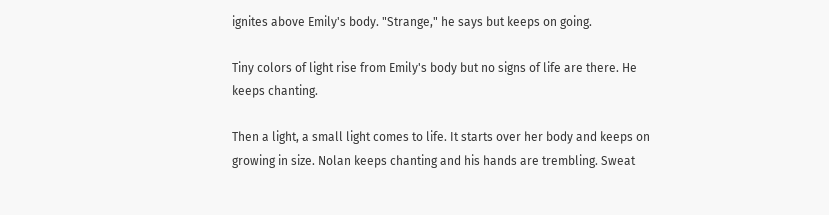ignites above Emily's body. "Strange," he says but keeps on going.

Tiny colors of light rise from Emily's body but no signs of life are there. He keeps chanting.

Then a light, a small light comes to life. It starts over her body and keeps on growing in size. Nolan keeps chanting and his hands are trembling. Sweat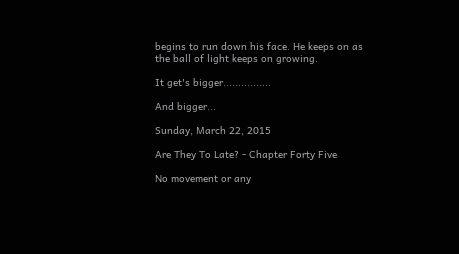begins to run down his face. He keeps on as the ball of light keeps on growing.

It get's bigger................

And bigger...

Sunday, March 22, 2015

Are They To Late? - Chapter Forty Five

No movement or any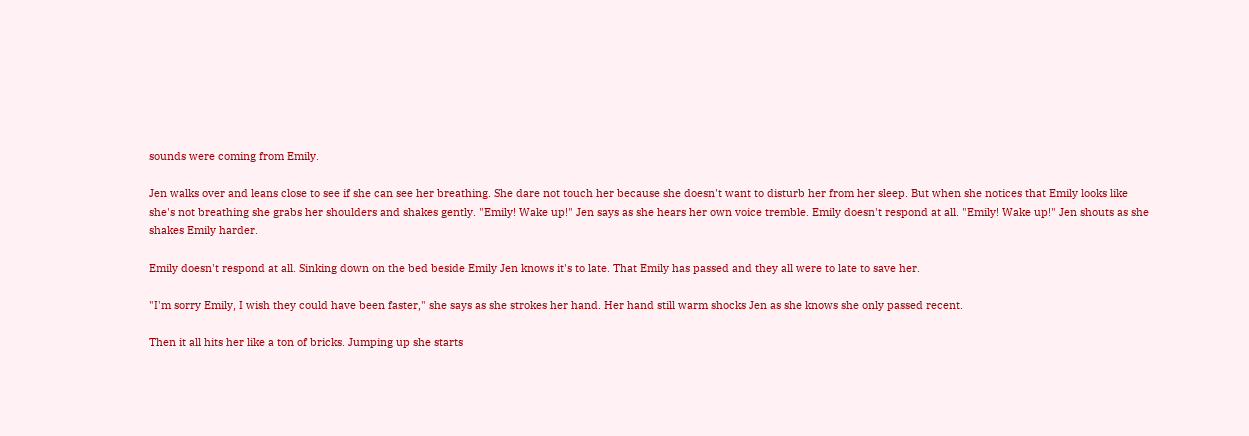sounds were coming from Emily.

Jen walks over and leans close to see if she can see her breathing. She dare not touch her because she doesn't want to disturb her from her sleep. But when she notices that Emily looks like she's not breathing she grabs her shoulders and shakes gently. "Emily! Wake up!" Jen says as she hears her own voice tremble. Emily doesn't respond at all. "Emily! Wake up!" Jen shouts as she shakes Emily harder.

Emily doesn't respond at all. Sinking down on the bed beside Emily Jen knows it's to late. That Emily has passed and they all were to late to save her.

"I'm sorry Emily, I wish they could have been faster," she says as she strokes her hand. Her hand still warm shocks Jen as she knows she only passed recent.

Then it all hits her like a ton of bricks. Jumping up she starts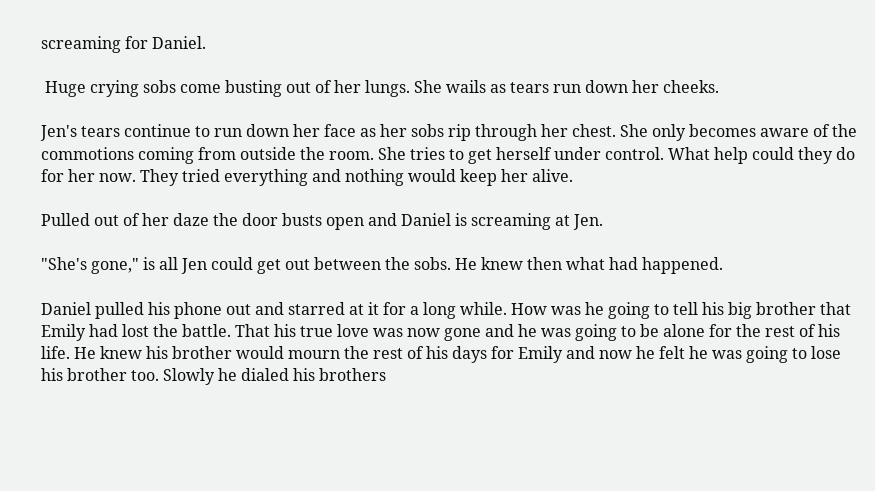screaming for Daniel.

 Huge crying sobs come busting out of her lungs. She wails as tears run down her cheeks.

Jen's tears continue to run down her face as her sobs rip through her chest. She only becomes aware of the commotions coming from outside the room. She tries to get herself under control. What help could they do for her now. They tried everything and nothing would keep her alive.

Pulled out of her daze the door busts open and Daniel is screaming at Jen.

"She's gone," is all Jen could get out between the sobs. He knew then what had happened.

Daniel pulled his phone out and starred at it for a long while. How was he going to tell his big brother that Emily had lost the battle. That his true love was now gone and he was going to be alone for the rest of his life. He knew his brother would mourn the rest of his days for Emily and now he felt he was going to lose his brother too. Slowly he dialed his brothers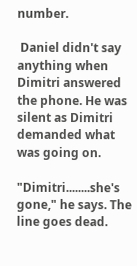number.

 Daniel didn't say anything when Dimitri answered the phone. He was silent as Dimitri demanded what was going on.

"Dimitri........she's gone," he says. The line goes dead.